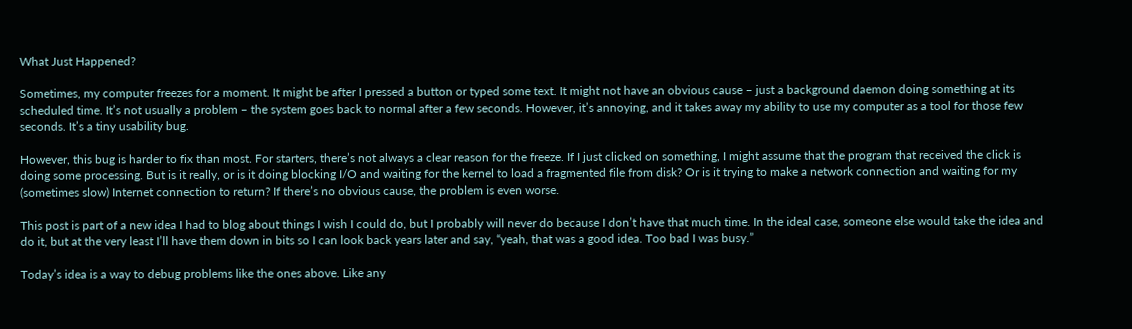What Just Happened?

Sometimes, my computer freezes for a moment. It might be after I pressed a button or typed some text. It might not have an obvious cause – just a background daemon doing something at its scheduled time. It’s not usually a problem – the system goes back to normal after a few seconds. However, it’s annoying, and it takes away my ability to use my computer as a tool for those few seconds. It’s a tiny usability bug.

However, this bug is harder to fix than most. For starters, there’s not always a clear reason for the freeze. If I just clicked on something, I might assume that the program that received the click is
doing some processing. But is it really, or is it doing blocking I/O and waiting for the kernel to load a fragmented file from disk? Or is it trying to make a network connection and waiting for my (sometimes slow) Internet connection to return? If there’s no obvious cause, the problem is even worse.

This post is part of a new idea I had to blog about things I wish I could do, but I probably will never do because I don’t have that much time. In the ideal case, someone else would take the idea and do it, but at the very least I’ll have them down in bits so I can look back years later and say, “yeah, that was a good idea. Too bad I was busy.”

Today’s idea is a way to debug problems like the ones above. Like any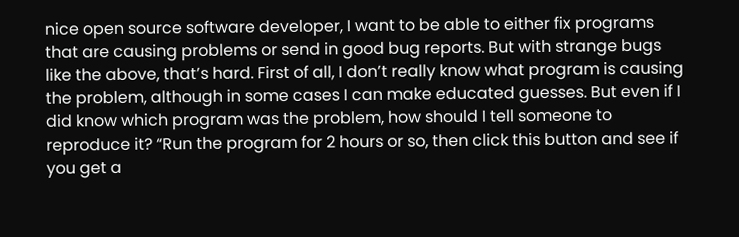nice open source software developer, I want to be able to either fix programs that are causing problems or send in good bug reports. But with strange bugs like the above, that’s hard. First of all, I don’t really know what program is causing the problem, although in some cases I can make educated guesses. But even if I did know which program was the problem, how should I tell someone to reproduce it? “Run the program for 2 hours or so, then click this button and see if you get a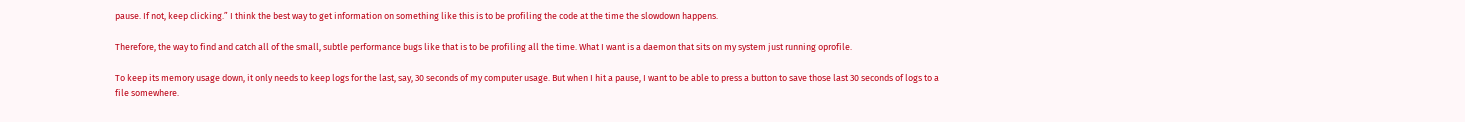pause. If not, keep clicking.” I think the best way to get information on something like this is to be profiling the code at the time the slowdown happens.

Therefore, the way to find and catch all of the small, subtle performance bugs like that is to be profiling all the time. What I want is a daemon that sits on my system just running oprofile.

To keep its memory usage down, it only needs to keep logs for the last, say, 30 seconds of my computer usage. But when I hit a pause, I want to be able to press a button to save those last 30 seconds of logs to a file somewhere.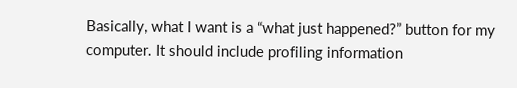Basically, what I want is a “what just happened?” button for my computer. It should include profiling information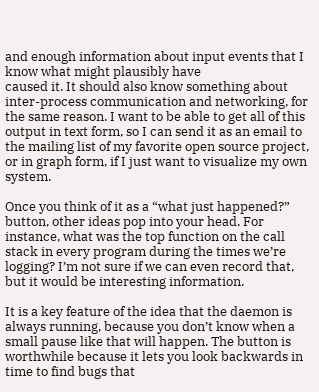and enough information about input events that I know what might plausibly have
caused it. It should also know something about inter-process communication and networking, for the same reason. I want to be able to get all of this output in text form, so I can send it as an email to the mailing list of my favorite open source project, or in graph form, if I just want to visualize my own system.

Once you think of it as a “what just happened?” button, other ideas pop into your head. For instance, what was the top function on the call stack in every program during the times we’re logging? I’m not sure if we can even record that, but it would be interesting information.

It is a key feature of the idea that the daemon is always running, because you don’t know when a small pause like that will happen. The button is worthwhile because it lets you look backwards in time to find bugs that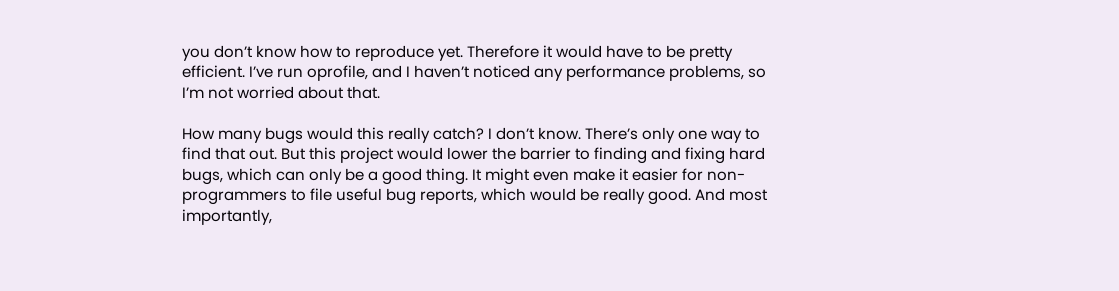you don’t know how to reproduce yet. Therefore it would have to be pretty efficient. I’ve run oprofile, and I haven’t noticed any performance problems, so I’m not worried about that.

How many bugs would this really catch? I don’t know. There’s only one way to find that out. But this project would lower the barrier to finding and fixing hard bugs, which can only be a good thing. It might even make it easier for non-programmers to file useful bug reports, which would be really good. And most importantly,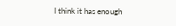I think it has enough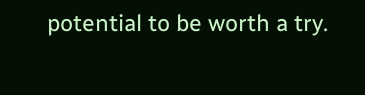potential to be worth a try.